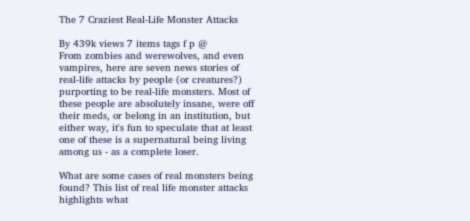The 7 Craziest Real-Life Monster Attacks

By 439k views 7 items tags f p @
From zombies and werewolves, and even vampires, here are seven news stories of real-life attacks by people (or creatures?) purporting to be real-life monsters. Most of these people are absolutely insane, were off their meds, or belong in an institution, but either way, it's fun to speculate that at least one of these is a supernatural being living among us - as a complete loser.

What are some cases of real monsters being found? This list of real life monster attacks highlights what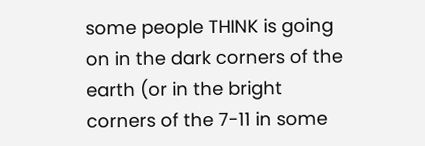some people THINK is going on in the dark corners of the earth (or in the bright corners of the 7-11 in some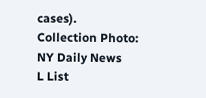cases).
Collection Photo: NY Daily News
L List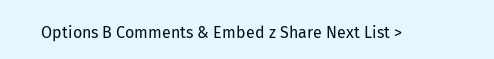Options B Comments & Embed z Share Next List >